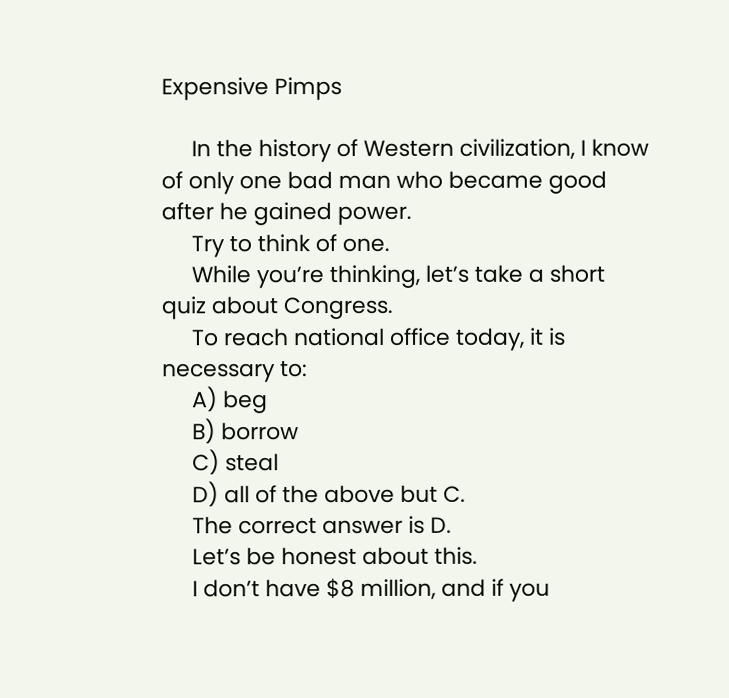Expensive Pimps

     In the history of Western civilization, I know of only one bad man who became good after he gained power.
     Try to think of one.
     While you’re thinking, let’s take a short quiz about Congress.
     To reach national office today, it is necessary to:
     A) beg
     B) borrow
     C) steal
     D) all of the above but C.
     The correct answer is D.
     Let’s be honest about this.
     I don’t have $8 million, and if you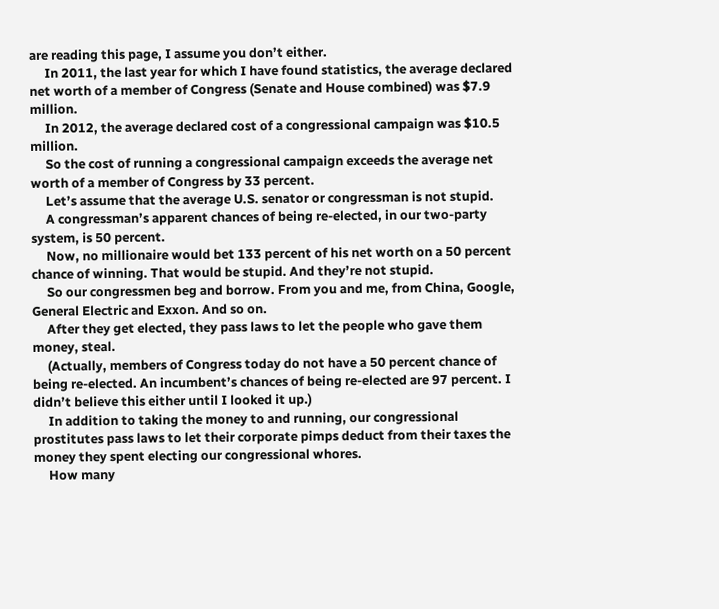are reading this page, I assume you don’t either.
     In 2011, the last year for which I have found statistics, the average declared net worth of a member of Congress (Senate and House combined) was $7.9 million.
     In 2012, the average declared cost of a congressional campaign was $10.5 million.
     So the cost of running a congressional campaign exceeds the average net worth of a member of Congress by 33 percent.
     Let’s assume that the average U.S. senator or congressman is not stupid.
     A congressman’s apparent chances of being re-elected, in our two-party system, is 50 percent.
     Now, no millionaire would bet 133 percent of his net worth on a 50 percent chance of winning. That would be stupid. And they’re not stupid.
     So our congressmen beg and borrow. From you and me, from China, Google, General Electric and Exxon. And so on.
     After they get elected, they pass laws to let the people who gave them money, steal.
     (Actually, members of Congress today do not have a 50 percent chance of being re-elected. An incumbent’s chances of being re-elected are 97 percent. I didn’t believe this either until I looked it up.)
     In addition to taking the money to and running, our congressional prostitutes pass laws to let their corporate pimps deduct from their taxes the money they spent electing our congressional whores.
     How many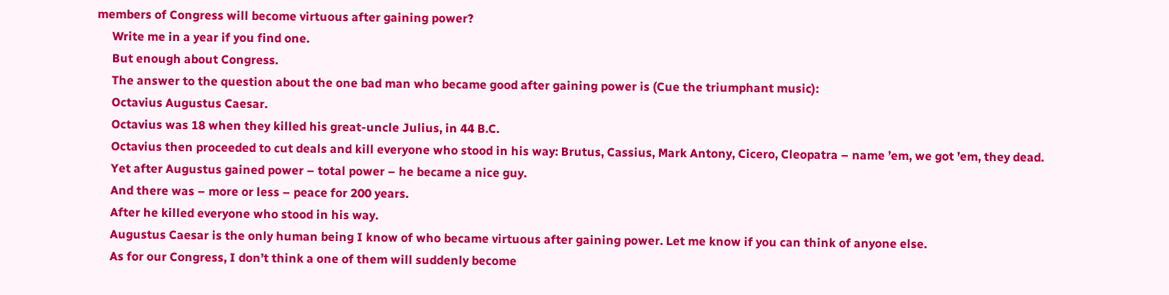members of Congress will become virtuous after gaining power?
     Write me in a year if you find one.
     But enough about Congress.
     The answer to the question about the one bad man who became good after gaining power is (Cue the triumphant music):
     Octavius Augustus Caesar.
     Octavius was 18 when they killed his great-uncle Julius, in 44 B.C.
     Octavius then proceeded to cut deals and kill everyone who stood in his way: Brutus, Cassius, Mark Antony, Cicero, Cleopatra – name ’em, we got ’em, they dead.
     Yet after Augustus gained power – total power – he became a nice guy.
     And there was – more or less – peace for 200 years.
     After he killed everyone who stood in his way.
     Augustus Caesar is the only human being I know of who became virtuous after gaining power. Let me know if you can think of anyone else.
     As for our Congress, I don’t think a one of them will suddenly become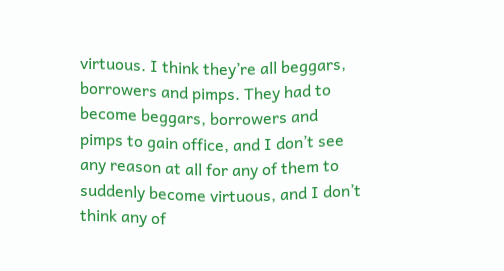virtuous. I think they’re all beggars, borrowers and pimps. They had to become beggars, borrowers and pimps to gain office, and I don’t see any reason at all for any of them to suddenly become virtuous, and I don’t think any of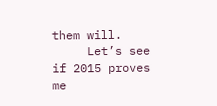them will.
     Let’s see if 2015 proves me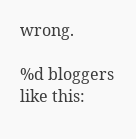wrong.

%d bloggers like this: